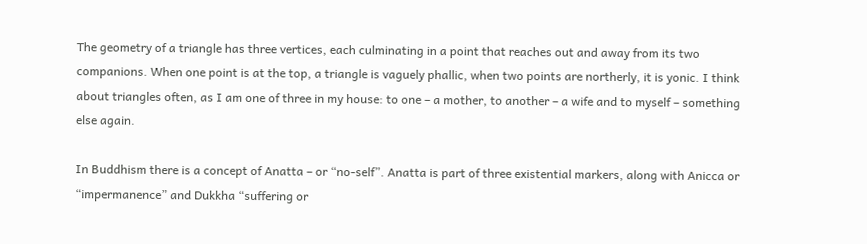The geometry of a triangle has three vertices, each culminating in a point that reaches out and away from its two companions. When one point is at the top, a triangle is vaguely phallic, when two points are northerly, it is yonic. I think about triangles often, as I am one of three in my house: to one – a mother, to another – a wife and to myself – something else again.

In Buddhism there is a concept of Anatta – or “no-self”. Anatta is part of three existential markers, along with Anicca or “impermanence” and Dukkha “suffering or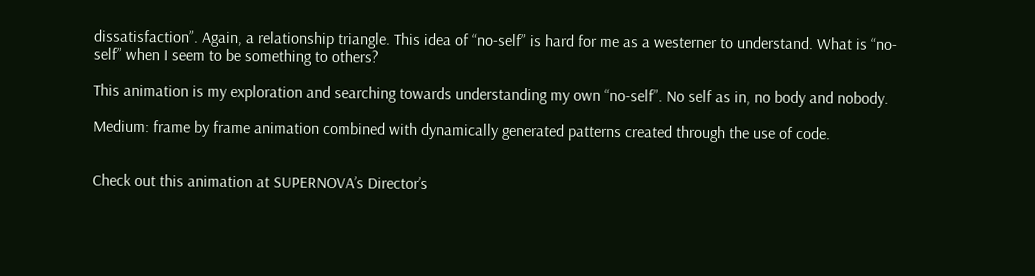dissatisfaction”. Again, a relationship triangle. This idea of “no-self” is hard for me as a westerner to understand. What is “no-self” when I seem to be something to others?

This animation is my exploration and searching towards understanding my own “no-self”. No self as in, no body and nobody.

Medium: frame by frame animation combined with dynamically generated patterns created through the use of code.


Check out this animation at SUPERNOVA’s Director’s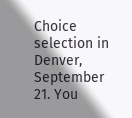Choice selection in Denver, September 21. You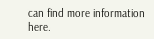can find more information here.